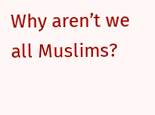Why aren’t we all Muslims?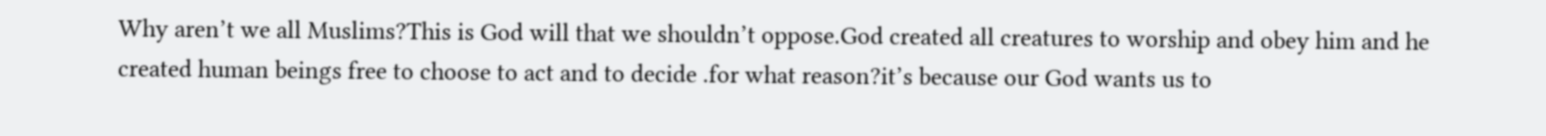Why aren’t we all Muslims?This is God will that we shouldn’t oppose.God created all creatures to worship and obey him and he created human beings free to choose to act and to decide .for what reason?it’s because our God wants us to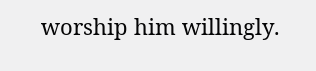worship him willingly.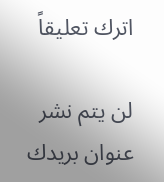اترك تعليقاً

لن يتم نشر عنوان بريدك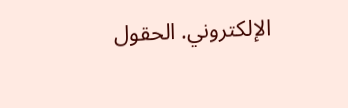الإلكتروني. الحقول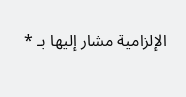الإلزامية مشار إليها بـ *